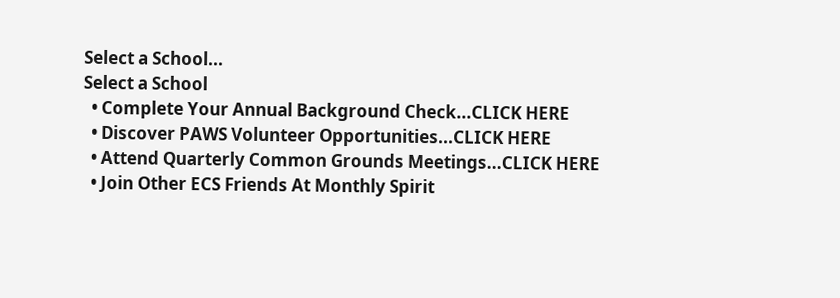Select a School...
Select a School
  • Complete Your Annual Background Check...CLICK HERE
  • Discover PAWS Volunteer Opportunities...CLICK HERE
  • Attend Quarterly Common Grounds Meetings...CLICK HERE
  • Join Other ECS Friends At Monthly Spirit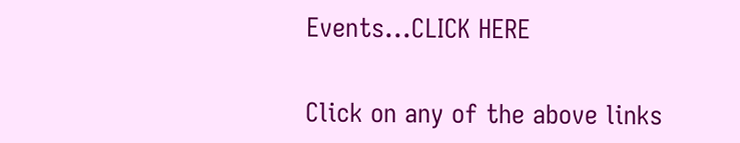Events...CLICK HERE


Click on any of the above links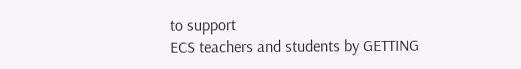to support
ECS teachers and students by GETTING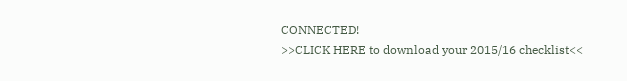CONNECTED!
>>CLICK HERE to download your 2015/16 checklist<<